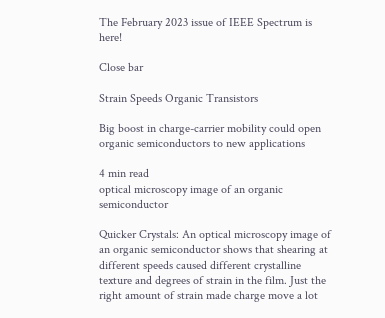The February 2023 issue of IEEE Spectrum is here!

Close bar

Strain Speeds Organic Transistors

Big boost in charge-carrier mobility could open organic semiconductors to new applications

4 min read
optical microscopy image of an organic semiconductor

Quicker Crystals: An optical microscopy image of an organic semiconductor shows that shearing at different speeds caused different crystalline texture and degrees of strain in the film. Just the right amount of strain made charge move a lot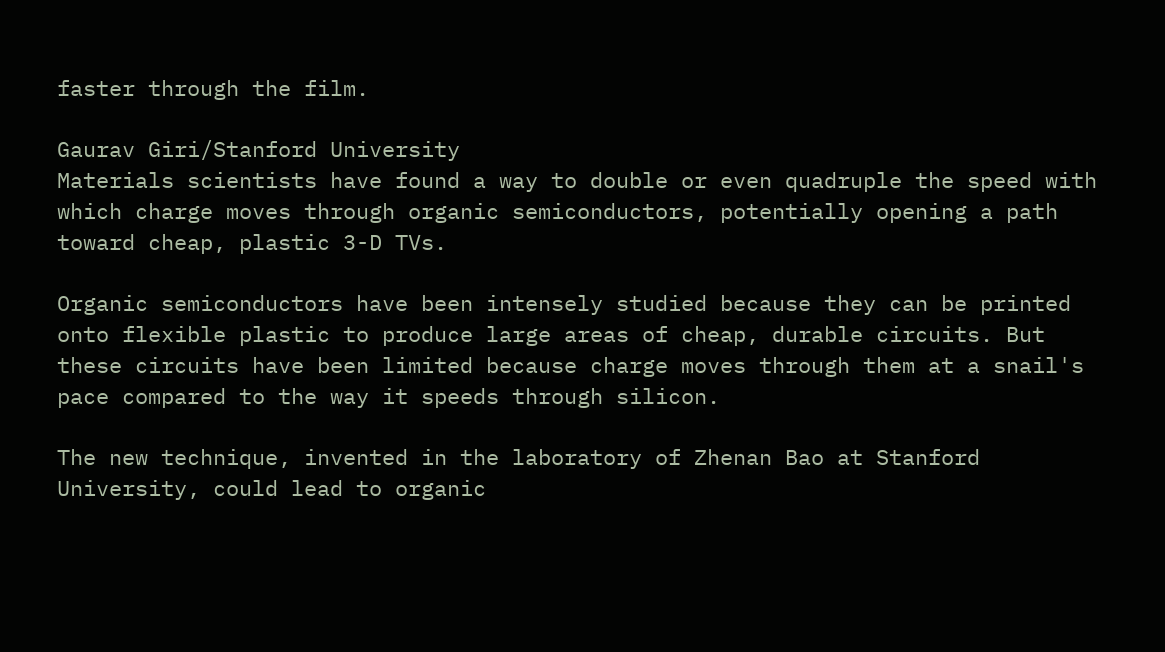faster through the film.

Gaurav Giri/Stanford University
Materials scientists have found a way to double or even quadruple the speed with which charge moves through organic semiconductors, potentially opening a path toward cheap, plastic 3-D TVs.

Organic semiconductors have been intensely studied because they can be printed onto flexible plastic to produce large areas of cheap, durable circuits. But these circuits have been limited because charge moves through them at a snail's pace compared to the way it speeds through silicon.

The new technique, invented in the laboratory of Zhenan Bao at Stanford University, could lead to organic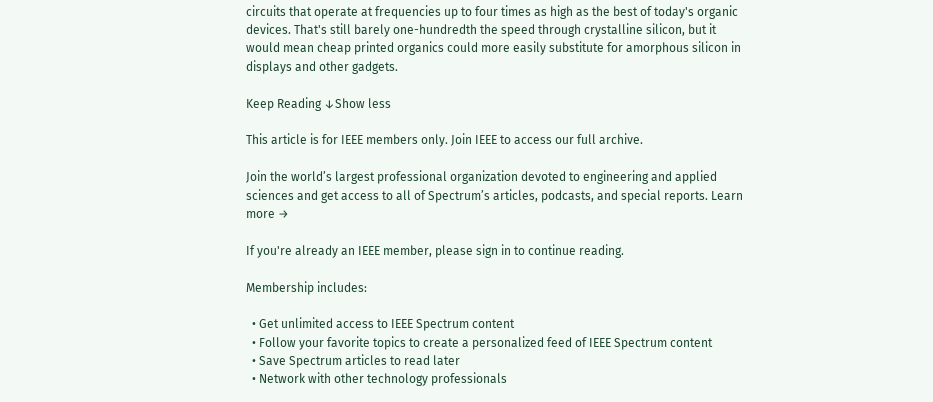circuits that operate at frequencies up to four times as high as the best of today's organic devices. That's still barely one-hundredth the speed through crystalline silicon, but it would mean cheap printed organics could more easily substitute for amorphous silicon in displays and other gadgets.

Keep Reading ↓Show less

This article is for IEEE members only. Join IEEE to access our full archive.

Join the world’s largest professional organization devoted to engineering and applied sciences and get access to all of Spectrum’s articles, podcasts, and special reports. Learn more →

If you're already an IEEE member, please sign in to continue reading.

Membership includes:

  • Get unlimited access to IEEE Spectrum content
  • Follow your favorite topics to create a personalized feed of IEEE Spectrum content
  • Save Spectrum articles to read later
  • Network with other technology professionals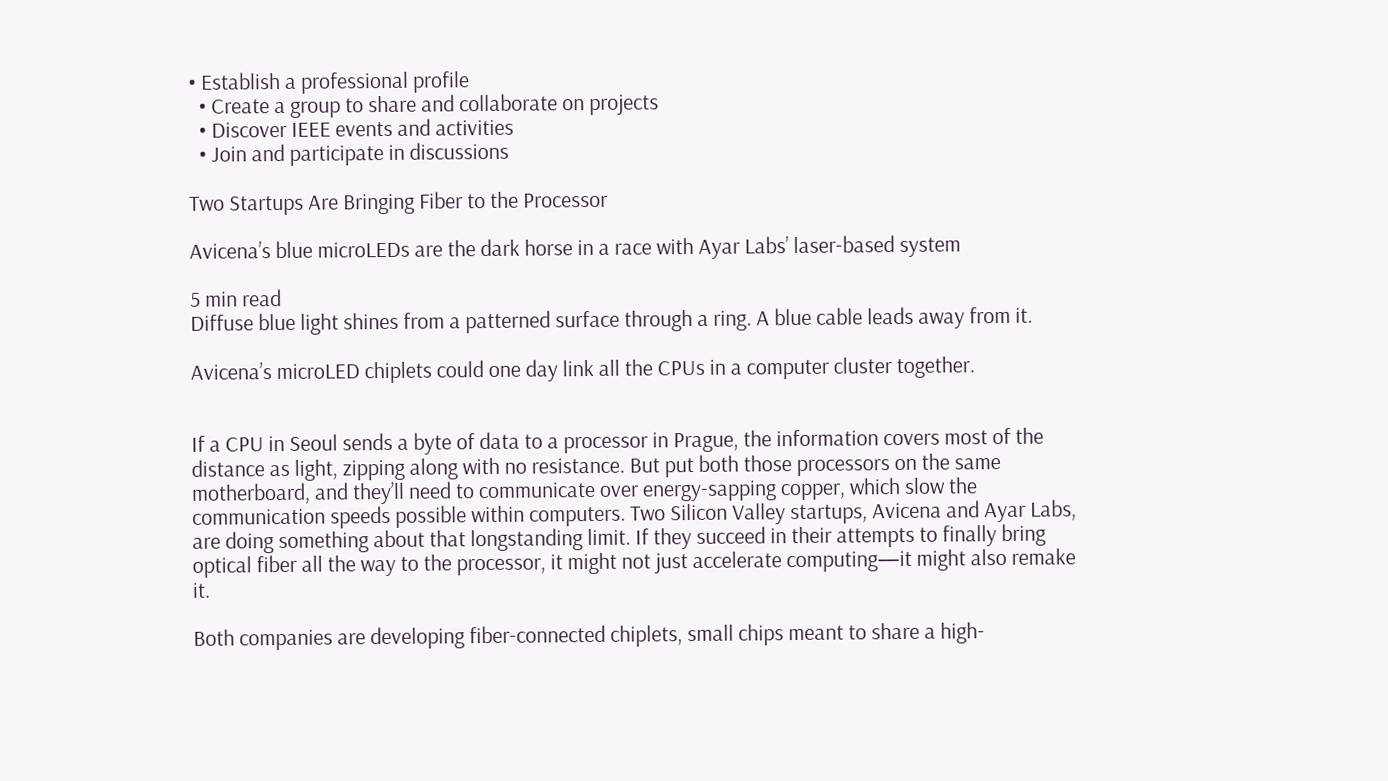• Establish a professional profile
  • Create a group to share and collaborate on projects
  • Discover IEEE events and activities
  • Join and participate in discussions

Two Startups Are Bringing Fiber to the Processor

Avicena’s blue microLEDs are the dark horse in a race with Ayar Labs’ laser-based system

5 min read
Diffuse blue light shines from a patterned surface through a ring. A blue cable leads away from it.

Avicena’s microLED chiplets could one day link all the CPUs in a computer cluster together.


If a CPU in Seoul sends a byte of data to a processor in Prague, the information covers most of the distance as light, zipping along with no resistance. But put both those processors on the same motherboard, and they’ll need to communicate over energy-sapping copper, which slow the communication speeds possible within computers. Two Silicon Valley startups, Avicena and Ayar Labs, are doing something about that longstanding limit. If they succeed in their attempts to finally bring optical fiber all the way to the processor, it might not just accelerate computing—it might also remake it.

Both companies are developing fiber-connected chiplets, small chips meant to share a high-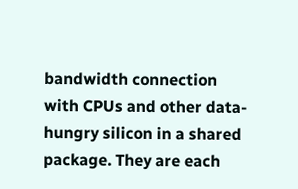bandwidth connection with CPUs and other data-hungry silicon in a shared package. They are each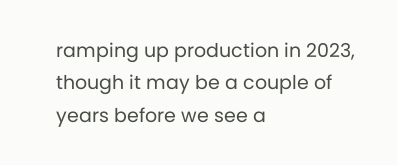ramping up production in 2023, though it may be a couple of years before we see a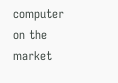computer on the market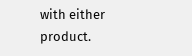with either product.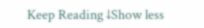Keep Reading ↓Show less